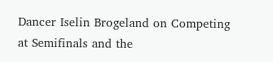Dancer Iselin Brogeland on Competing at Semifinals and the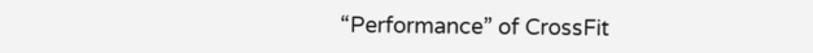“Performance” of CrossFit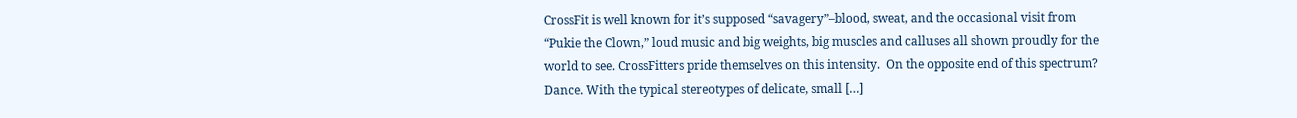CrossFit is well known for it’s supposed “savagery”–blood, sweat, and the occasional visit from “Pukie the Clown,” loud music and big weights, big muscles and calluses all shown proudly for the world to see. CrossFitters pride themselves on this intensity.  On the opposite end of this spectrum? Dance. With the typical stereotypes of delicate, small […]